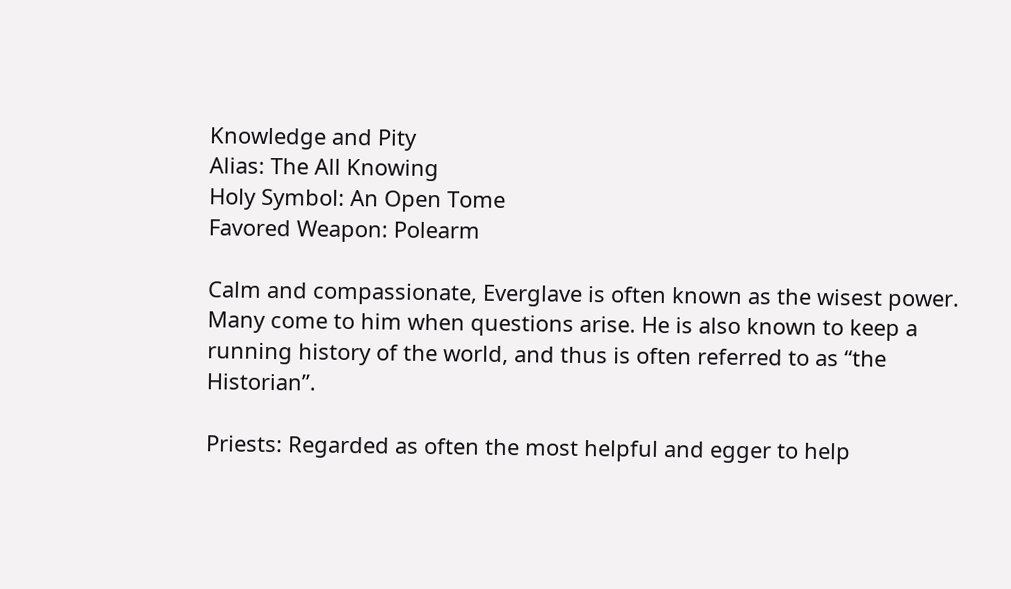Knowledge and Pity
Alias: The All Knowing
Holy Symbol: An Open Tome
Favored Weapon: Polearm

Calm and compassionate, Everglave is often known as the wisest power. Many come to him when questions arise. He is also known to keep a running history of the world, and thus is often referred to as “the Historian”.

Priests: Regarded as often the most helpful and egger to help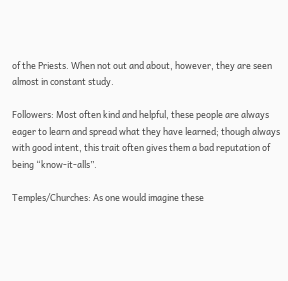of the Priests. When not out and about, however, they are seen almost in constant study.

Followers: Most often kind and helpful, these people are always eager to learn and spread what they have learned; though always with good intent, this trait often gives them a bad reputation of being “know-it-alls”.

Temples/Churches: As one would imagine these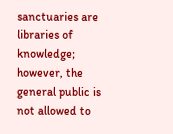sanctuaries are libraries of knowledge; however, the general public is not allowed to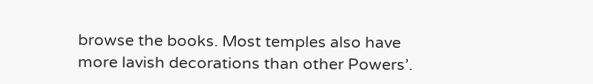browse the books. Most temples also have more lavish decorations than other Powers’.